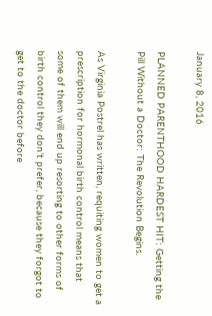January 8, 2016

PLANNED PARENTHOOD HARDEST HIT: Getting the Pill Without a Doctor: The Revolution Begins.

As Virginia Postrel has written, requiting women to get a prescription for hormonal birth control means that some of them will end up resorting to other forms of birth control they don’t prefer, because they forgot to get to the doctor before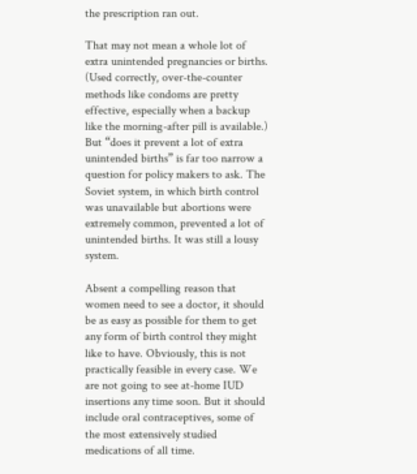the prescription ran out.

That may not mean a whole lot of extra unintended pregnancies or births. (Used correctly, over-the-counter methods like condoms are pretty effective, especially when a backup like the morning-after pill is available.) But “does it prevent a lot of extra unintended births” is far too narrow a question for policy makers to ask. The Soviet system, in which birth control was unavailable but abortions were extremely common, prevented a lot of unintended births. It was still a lousy system.

Absent a compelling reason that women need to see a doctor, it should be as easy as possible for them to get any form of birth control they might like to have. Obviously, this is not practically feasible in every case. We are not going to see at-home IUD insertions any time soon. But it should include oral contraceptives, some of the most extensively studied medications of all time.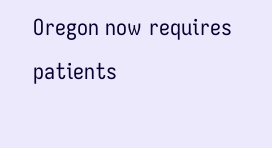Oregon now requires patients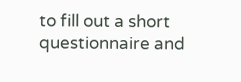to fill out a short questionnaire and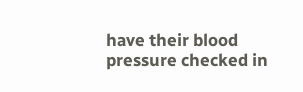have their blood pressure checked in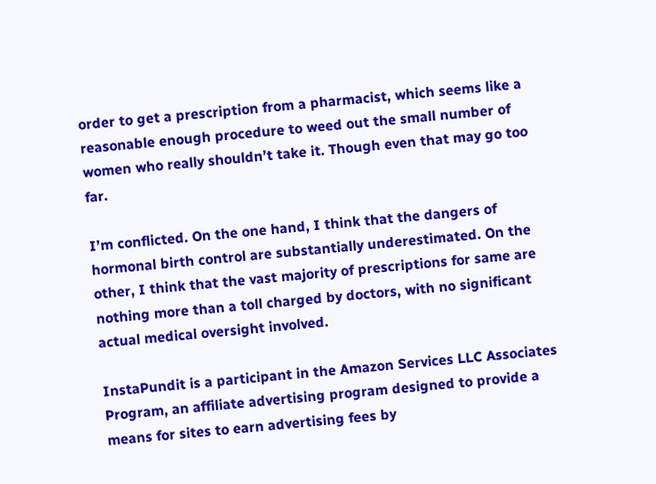order to get a prescription from a pharmacist, which seems like a reasonable enough procedure to weed out the small number of women who really shouldn’t take it. Though even that may go too far.

I’m conflicted. On the one hand, I think that the dangers of hormonal birth control are substantially underestimated. On the other, I think that the vast majority of prescriptions for same are nothing more than a toll charged by doctors, with no significant actual medical oversight involved.

InstaPundit is a participant in the Amazon Services LLC Associates Program, an affiliate advertising program designed to provide a means for sites to earn advertising fees by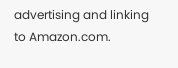advertising and linking to Amazon.com.